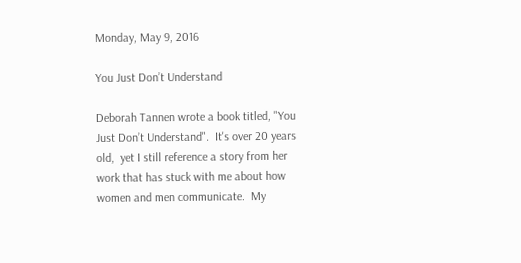Monday, May 9, 2016

You Just Don’t Understand

Deborah Tannen wrote a book titled, "You Just Don’t Understand".  It's over 20 years old,  yet I still reference a story from her work that has stuck with me about how women and men communicate.  My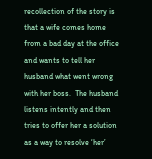recollection of the story is that a wife comes home from a bad day at the office and wants to tell her husband what went wrong with her boss.  The husband listens intently and then tries to offer her a solution as a way to resolve ‘her’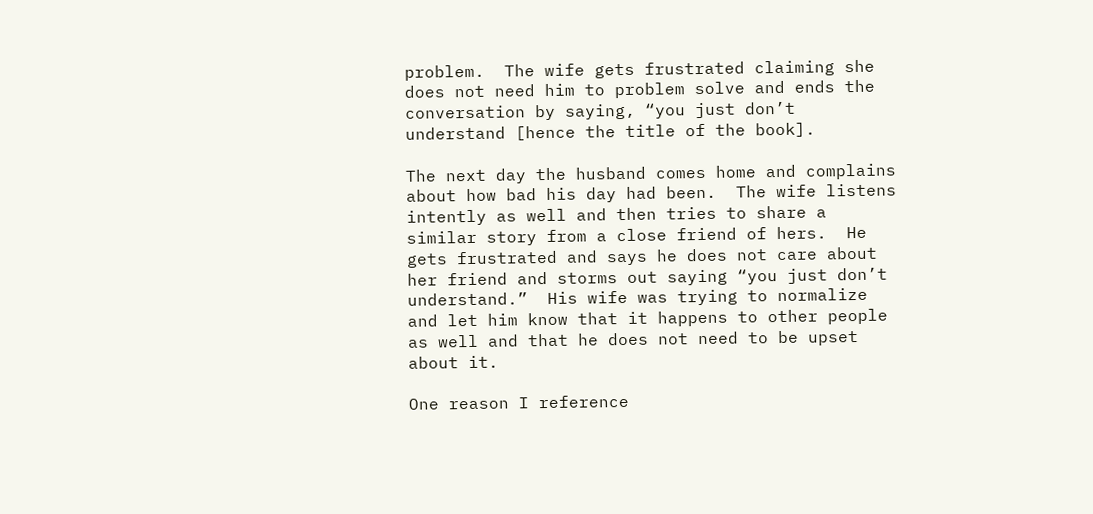problem.  The wife gets frustrated claiming she does not need him to problem solve and ends the conversation by saying, “you just don’t understand [hence the title of the book].

The next day the husband comes home and complains about how bad his day had been.  The wife listens intently as well and then tries to share a similar story from a close friend of hers.  He gets frustrated and says he does not care about her friend and storms out saying “you just don’t understand.”  His wife was trying to normalize and let him know that it happens to other people as well and that he does not need to be upset about it.

One reason I reference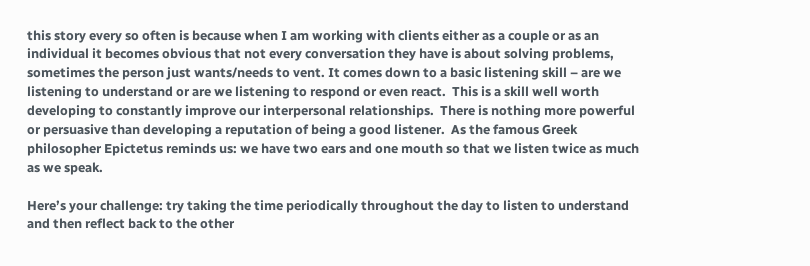this story every so often is because when I am working with clients either as a couple or as an individual it becomes obvious that not every conversation they have is about solving problems, sometimes the person just wants/needs to vent. It comes down to a basic listening skill – are we listening to understand or are we listening to respond or even react.  This is a skill well worth developing to constantly improve our interpersonal relationships.  There is nothing more powerful or persuasive than developing a reputation of being a good listener.  As the famous Greek philosopher Epictetus reminds us: we have two ears and one mouth so that we listen twice as much as we speak.

Here’s your challenge: try taking the time periodically throughout the day to listen to understand and then reflect back to the other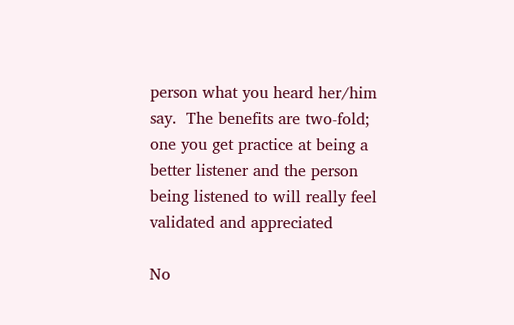person what you heard her/him say.  The benefits are two-fold; one you get practice at being a better listener and the person being listened to will really feel validated and appreciated

No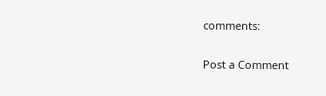comments:

Post a Comment